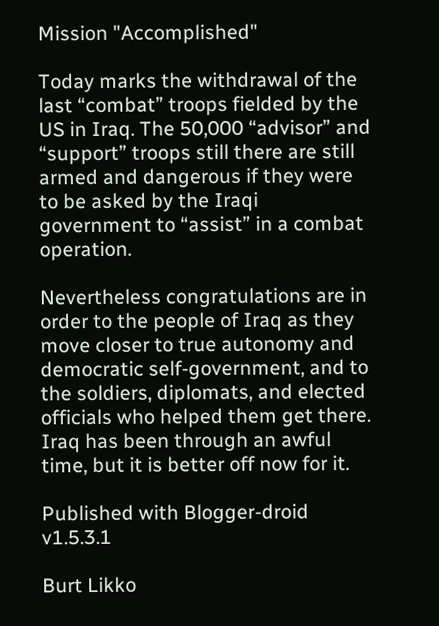Mission "Accomplished"

Today marks the withdrawal of the last “combat” troops fielded by the US in Iraq. The 50,000 “advisor” and “support” troops still there are still armed and dangerous if they were to be asked by the Iraqi government to “assist” in a combat operation.

Nevertheless congratulations are in order to the people of Iraq as they move closer to true autonomy and democratic self-government, and to the soldiers, diplomats, and elected officials who helped them get there. Iraq has been through an awful time, but it is better off now for it.

Published with Blogger-droid v1.5.3.1

Burt Likko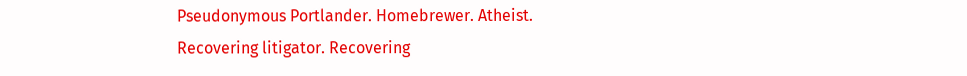Pseudonymous Portlander. Homebrewer. Atheist. Recovering litigator. Recovering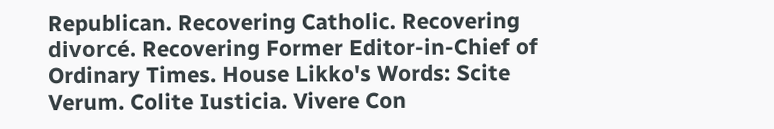Republican. Recovering Catholic. Recovering divorcé. Recovering Former Editor-in-Chief of Ordinary Times. House Likko's Words: Scite Verum. Colite Iusticia. Vivere Con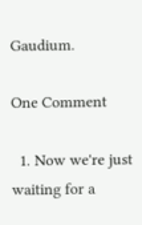Gaudium.

One Comment

  1. Now we're just waiting for a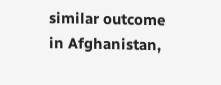similar outcome in Afghanistan,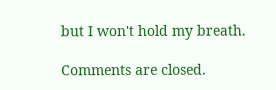but I won't hold my breath.

Comments are closed.